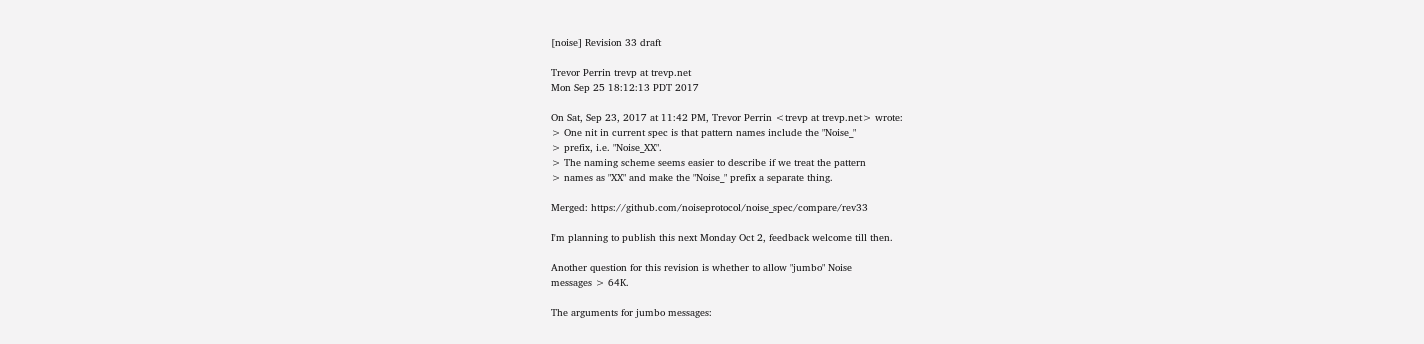[noise] Revision 33 draft

Trevor Perrin trevp at trevp.net
Mon Sep 25 18:12:13 PDT 2017

On Sat, Sep 23, 2017 at 11:42 PM, Trevor Perrin <trevp at trevp.net> wrote:
> One nit in current spec is that pattern names include the "Noise_"
> prefix, i.e. "Noise_XX".
> The naming scheme seems easier to describe if we treat the pattern
> names as "XX" and make the "Noise_" prefix a separate thing.

Merged: https://github.com/noiseprotocol/noise_spec/compare/rev33

I'm planning to publish this next Monday Oct 2, feedback welcome till then.

Another question for this revision is whether to allow "jumbo" Noise
messages > 64K.

The arguments for jumbo messages: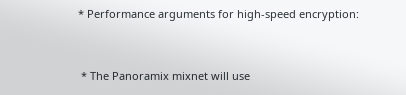* Performance arguments for high-speed encryption:


 * The Panoramix mixnet will use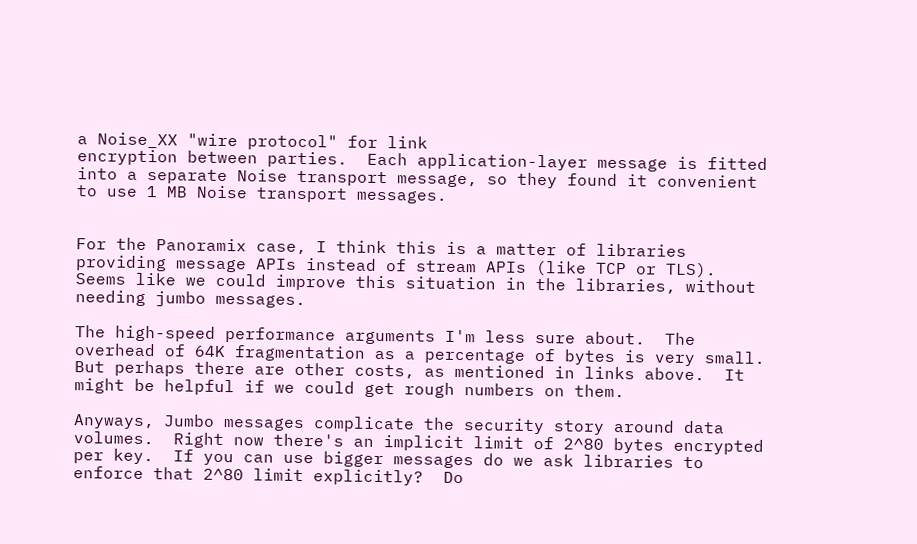a Noise_XX "wire protocol" for link
encryption between parties.  Each application-layer message is fitted
into a separate Noise transport message, so they found it convenient
to use 1 MB Noise transport messages.


For the Panoramix case, I think this is a matter of libraries
providing message APIs instead of stream APIs (like TCP or TLS).
Seems like we could improve this situation in the libraries, without
needing jumbo messages.

The high-speed performance arguments I'm less sure about.  The
overhead of 64K fragmentation as a percentage of bytes is very small.
But perhaps there are other costs, as mentioned in links above.  It
might be helpful if we could get rough numbers on them.

Anyways, Jumbo messages complicate the security story around data
volumes.  Right now there's an implicit limit of 2^80 bytes encrypted
per key.  If you can use bigger messages do we ask libraries to
enforce that 2^80 limit explicitly?  Do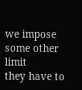we impose some other limit
they have to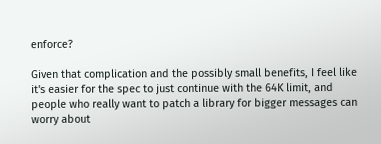enforce?

Given that complication and the possibly small benefits, I feel like
it's easier for the spec to just continue with the 64K limit, and
people who really want to patch a library for bigger messages can
worry about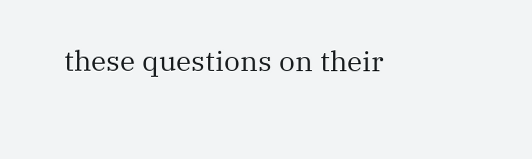these questions on their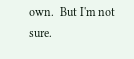own.  But I'm not sure.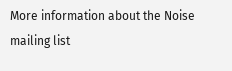More information about the Noise mailing list